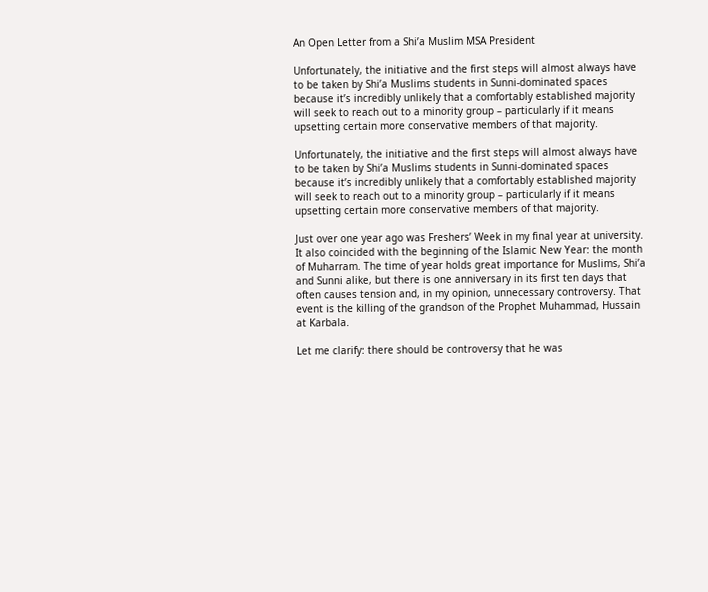An Open Letter from a Shi’a Muslim MSA President

Unfortunately, the initiative and the first steps will almost always have to be taken by Shi’a Muslims students in Sunni-dominated spaces because it’s incredibly unlikely that a comfortably established majority will seek to reach out to a minority group – particularly if it means upsetting certain more conservative members of that majority.

Unfortunately, the initiative and the first steps will almost always have to be taken by Shi’a Muslims students in Sunni-dominated spaces because it’s incredibly unlikely that a comfortably established majority will seek to reach out to a minority group – particularly if it means upsetting certain more conservative members of that majority.

Just over one year ago was Freshers’ Week in my final year at university. It also coincided with the beginning of the Islamic New Year: the month of Muharram. The time of year holds great importance for Muslims, Shi’a and Sunni alike, but there is one anniversary in its first ten days that often causes tension and, in my opinion, unnecessary controversy. That event is the killing of the grandson of the Prophet Muhammad, Hussain at Karbala.

Let me clarify: there should be controversy that he was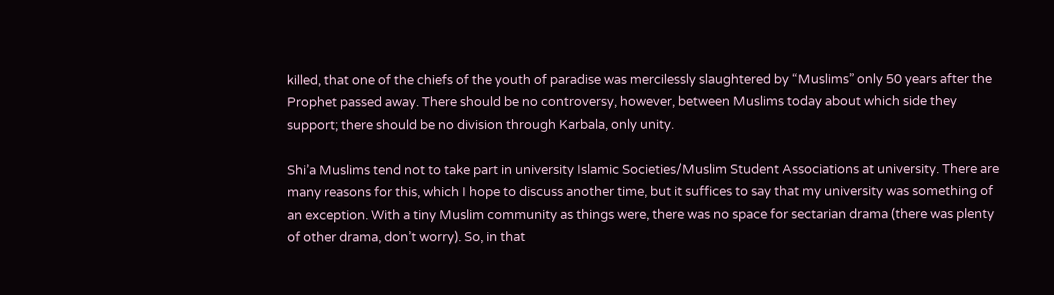killed, that one of the chiefs of the youth of paradise was mercilessly slaughtered by “Muslims” only 50 years after the Prophet passed away. There should be no controversy, however, between Muslims today about which side they support; there should be no division through Karbala, only unity.

Shi’a Muslims tend not to take part in university Islamic Societies/Muslim Student Associations at university. There are many reasons for this, which I hope to discuss another time, but it suffices to say that my university was something of an exception. With a tiny Muslim community as things were, there was no space for sectarian drama (there was plenty of other drama, don’t worry). So, in that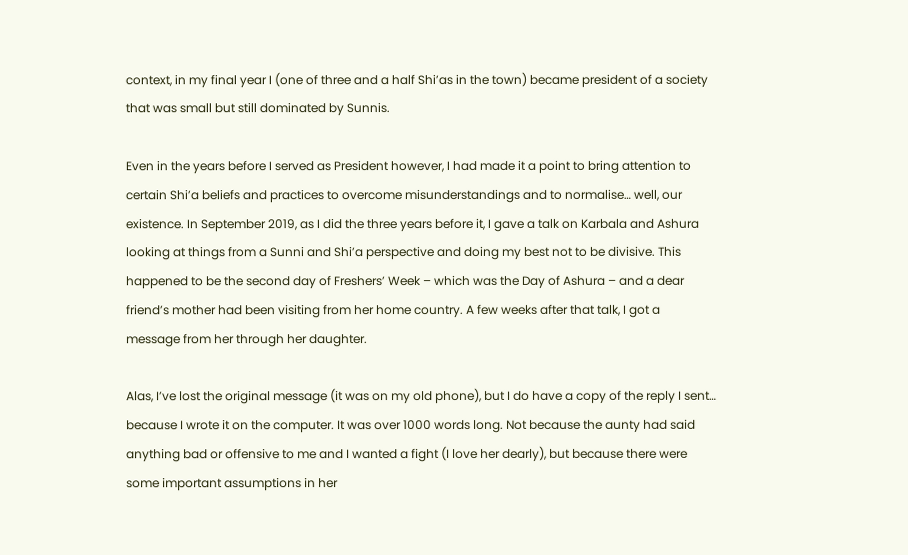context, in my final year I (one of three and a half Shi’as in the town) became president of a society that was small but still dominated by Sunnis.

Even in the years before I served as President however, I had made it a point to bring attention to certain Shi’a beliefs and practices to overcome misunderstandings and to normalise… well, our existence. In September 2019, as I did the three years before it, I gave a talk on Karbala and Ashura looking at things from a Sunni and Shi’a perspective and doing my best not to be divisive. This happened to be the second day of Freshers’ Week – which was the Day of Ashura – and a dear friend’s mother had been visiting from her home country. A few weeks after that talk, I got a message from her through her daughter.

Alas, I’ve lost the original message (it was on my old phone), but I do have a copy of the reply I sent… because I wrote it on the computer. It was over 1000 words long. Not because the aunty had said anything bad or offensive to me and I wanted a fight (I love her dearly), but because there were some important assumptions in her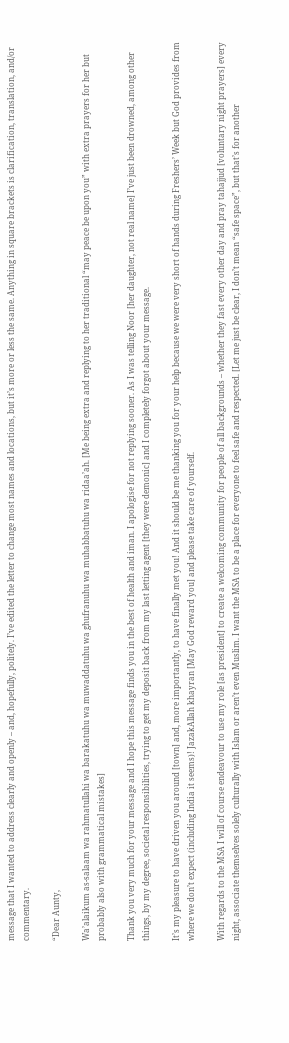message that I wanted to address clearly and openly – and, hopefully, politely. I’ve edited the letter to change most names and locations, but it’s more or less the same. Anything in square brackets is clarification, translation, and/or commentary.

“Dear Aunty,

Wa’alaikum as-salaam wa rahmatullahi wa barakatuhu wa muwaddatuhu wa ghufranuhu wa muhabbatuhu wa ridaa’ah. [Me being extra and replying to her traditional “may peace be upon you” with extra prayers for her but probably also with grammatical mistakes]

Thank you very much for your message and I hope this message finds you in the best of health and iman. I apologise for not replying sooner. As I was telling Noor [her daughter, not real name] I’ve just been drowned, among other things, by my degree, societal responsibilities, trying to get my deposit back from my last letting agent [they were demonic] and I completely forgot about your message.

It’s my pleasure to have driven you around [town] and, more importantly, to have finally met you! And it should be me thanking you for your help because we were very short of hands during Freshers’ Week but God provides from where we don’t expect (including India it seems)! JazakAllah khayran [May God reward you] and please take care of yourself.

With regards to the MSA I will of course endeavour to use my role [as president] to create a welcoming community for people of all backgrounds – whether they fast every other day and pray tahajjud [voluntary night prayers] every night, associate themselves solely culturally with Islam or aren’t even Muslim. I want the MSA to be a place for everyone to feel safe and respected. [Let me just be clear, I don’t mean “safe space”, but that’s for another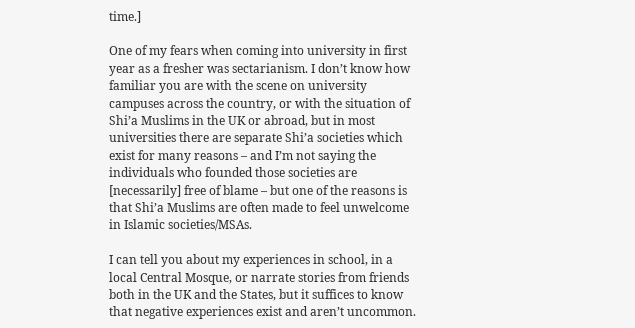time.]

One of my fears when coming into university in first year as a fresher was sectarianism. I don’t know how familiar you are with the scene on university campuses across the country, or with the situation of Shi’a Muslims in the UK or abroad, but in most universities there are separate Shi’a societies which exist for many reasons – and I’m not saying the individuals who founded those societies are [necessarily] free of blame – but one of the reasons is that Shi’a Muslims are often made to feel unwelcome in Islamic societies/MSAs.

I can tell you about my experiences in school, in a local Central Mosque, or narrate stories from friends both in the UK and the States, but it suffices to know that negative experiences exist and aren’t uncommon.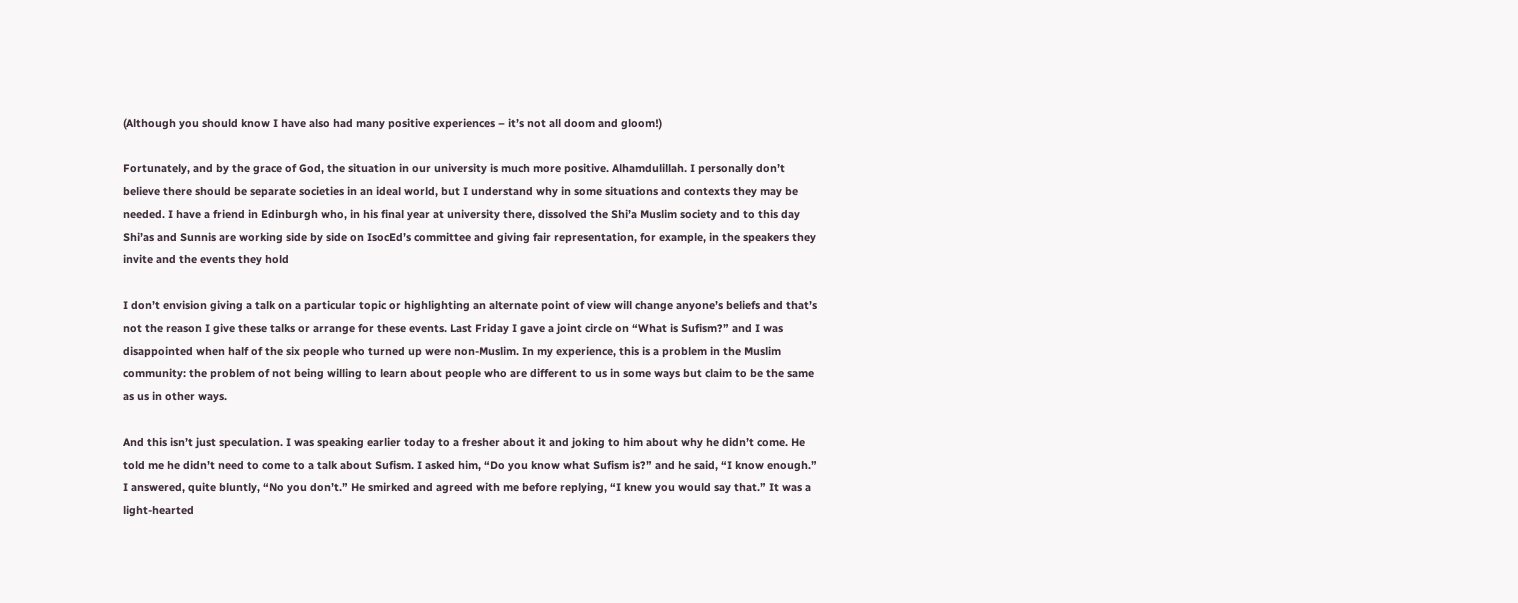(Although you should know I have also had many positive experiences – it’s not all doom and gloom!)

Fortunately, and by the grace of God, the situation in our university is much more positive. Alhamdulillah. I personally don’t believe there should be separate societies in an ideal world, but I understand why in some situations and contexts they may be needed. I have a friend in Edinburgh who, in his final year at university there, dissolved the Shi’a Muslim society and to this day Shi’as and Sunnis are working side by side on IsocEd’s committee and giving fair representation, for example, in the speakers they invite and the events they hold

I don’t envision giving a talk on a particular topic or highlighting an alternate point of view will change anyone’s beliefs and that’s not the reason I give these talks or arrange for these events. Last Friday I gave a joint circle on “What is Sufism?” and I was disappointed when half of the six people who turned up were non-Muslim. In my experience, this is a problem in the Muslim community: the problem of not being willing to learn about people who are different to us in some ways but claim to be the same as us in other ways.

And this isn’t just speculation. I was speaking earlier today to a fresher about it and joking to him about why he didn’t come. He told me he didn’t need to come to a talk about Sufism. I asked him, “Do you know what Sufism is?” and he said, “I know enough.” I answered, quite bluntly, “No you don’t.” He smirked and agreed with me before replying, “I knew you would say that.” It was a light-hearted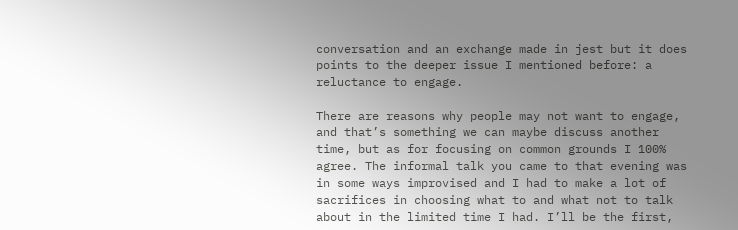conversation and an exchange made in jest but it does points to the deeper issue I mentioned before: a reluctance to engage.

There are reasons why people may not want to engage, and that’s something we can maybe discuss another time, but as for focusing on common grounds I 100% agree. The informal talk you came to that evening was in some ways improvised and I had to make a lot of sacrifices in choosing what to and what not to talk about in the limited time I had. I’ll be the first,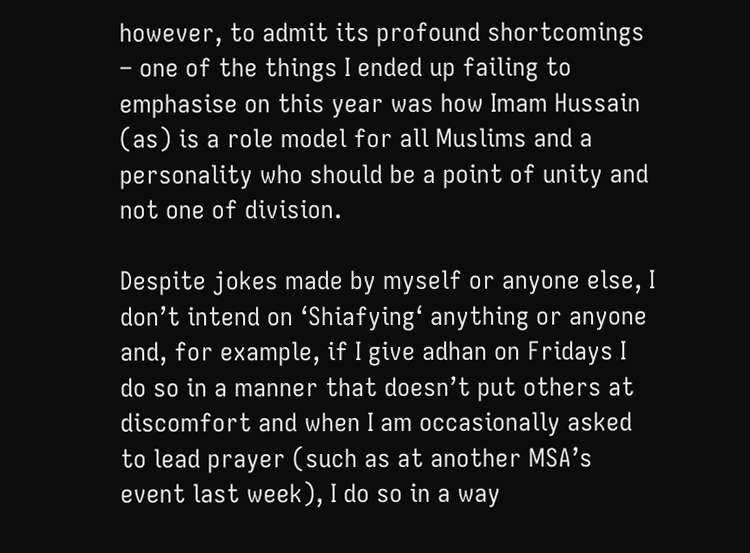however, to admit its profound shortcomings – one of the things I ended up failing to emphasise on this year was how Imam Hussain (as) is a role model for all Muslims and a personality who should be a point of unity and not one of division.

Despite jokes made by myself or anyone else, I don’t intend on ‘Shiafying‘ anything or anyone and, for example, if I give adhan on Fridays I do so in a manner that doesn’t put others at discomfort and when I am occasionally asked to lead prayer (such as at another MSA’s event last week), I do so in a way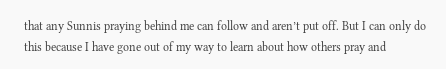that any Sunnis praying behind me can follow and aren’t put off. But I can only do this because I have gone out of my way to learn about how others pray and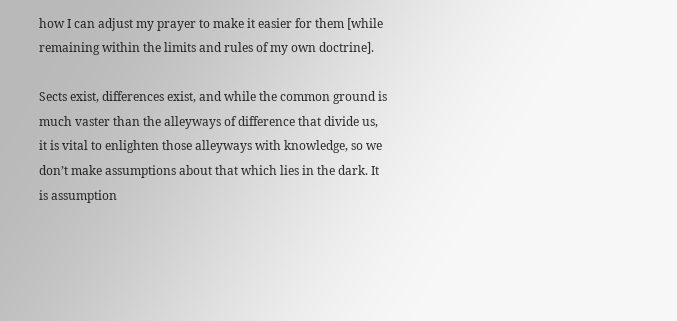how I can adjust my prayer to make it easier for them [while remaining within the limits and rules of my own doctrine].

Sects exist, differences exist, and while the common ground is much vaster than the alleyways of difference that divide us, it is vital to enlighten those alleyways with knowledge, so we don’t make assumptions about that which lies in the dark. It is assumption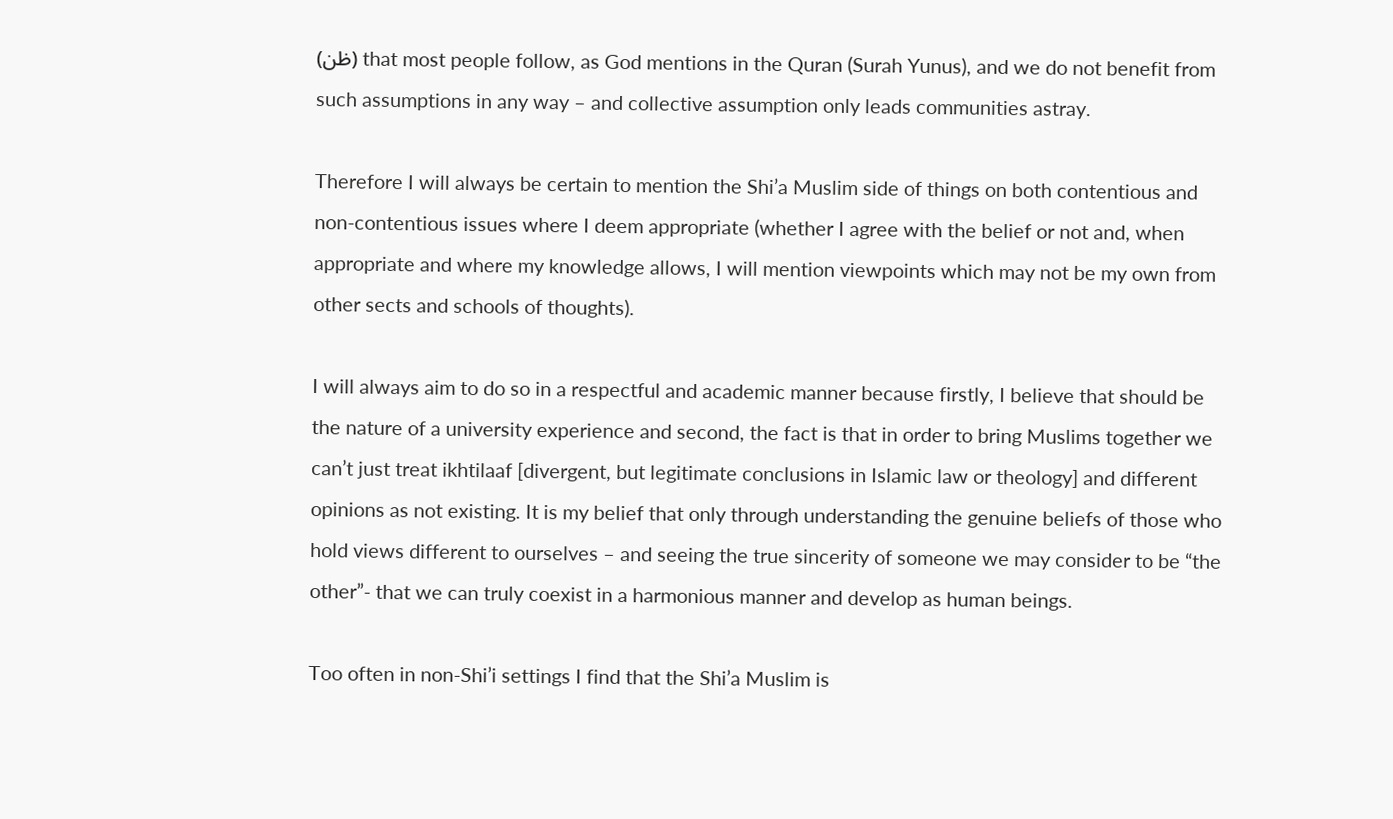(ظن) that most people follow, as God mentions in the Quran (Surah Yunus), and we do not benefit from such assumptions in any way – and collective assumption only leads communities astray.

Therefore I will always be certain to mention the Shi’a Muslim side of things on both contentious and non-contentious issues where I deem appropriate (whether I agree with the belief or not and, when appropriate and where my knowledge allows, I will mention viewpoints which may not be my own from other sects and schools of thoughts).

I will always aim to do so in a respectful and academic manner because firstly, I believe that should be the nature of a university experience and second, the fact is that in order to bring Muslims together we can’t just treat ikhtilaaf [divergent, but legitimate conclusions in Islamic law or theology] and different opinions as not existing. It is my belief that only through understanding the genuine beliefs of those who hold views different to ourselves – and seeing the true sincerity of someone we may consider to be “the other”- that we can truly coexist in a harmonious manner and develop as human beings.

Too often in non-Shi’i settings I find that the Shi’a Muslim is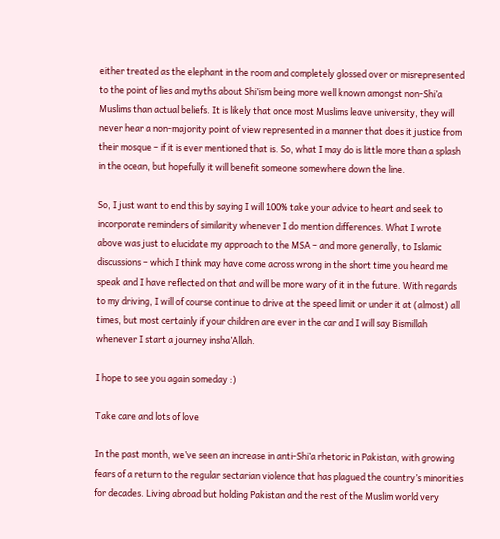either treated as the elephant in the room and completely glossed over or misrepresented to the point of lies and myths about Shi’ism being more well known amongst non-Shi’a Muslims than actual beliefs. It is likely that once most Muslims leave university, they will never hear a non-majority point of view represented in a manner that does it justice from their mosque – if it is ever mentioned that is. So, what I may do is little more than a splash in the ocean, but hopefully it will benefit someone somewhere down the line.

So, I just want to end this by saying I will 100% take your advice to heart and seek to incorporate reminders of similarity whenever I do mention differences. What I wrote above was just to elucidate my approach to the MSA – and more generally, to Islamic discussions – which I think may have come across wrong in the short time you heard me speak and I have reflected on that and will be more wary of it in the future. With regards to my driving, I will of course continue to drive at the speed limit or under it at (almost) all times, but most certainly if your children are ever in the car and I will say Bismillah whenever I start a journey insha’Allah.

I hope to see you again someday :)

Take care and lots of love

In the past month, we’ve seen an increase in anti-Shi’a rhetoric in Pakistan, with growing fears of a return to the regular sectarian violence that has plagued the country’s minorities for decades. Living abroad but holding Pakistan and the rest of the Muslim world very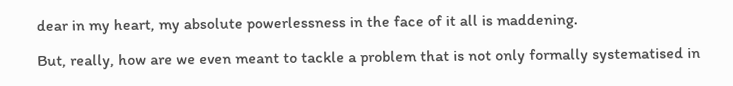dear in my heart, my absolute powerlessness in the face of it all is maddening.

But, really, how are we even meant to tackle a problem that is not only formally systematised in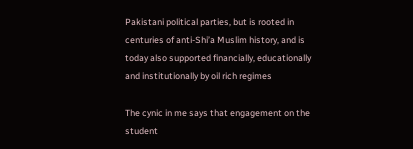Pakistani political parties, but is rooted in centuries of anti-Shi’a Muslim history, and is today also supported financially, educationally and institutionally by oil rich regimes

The cynic in me says that engagement on the student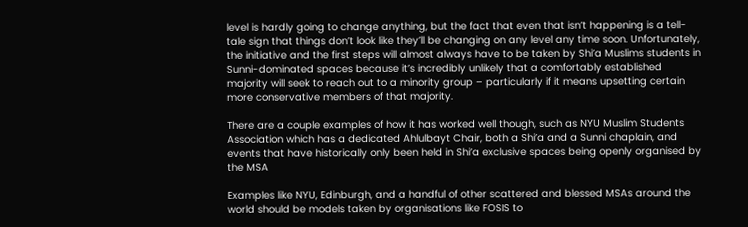level is hardly going to change anything, but the fact that even that isn’t happening is a tell-tale sign that things don’t look like they’ll be changing on any level any time soon. Unfortunately, the initiative and the first steps will almost always have to be taken by Shi’a Muslims students in Sunni-dominated spaces because it’s incredibly unlikely that a comfortably established majority will seek to reach out to a minority group – particularly if it means upsetting certain more conservative members of that majority.

There are a couple examples of how it has worked well though, such as NYU Muslim Students Association which has a dedicated Ahlulbayt Chair, both a Shi’a and a Sunni chaplain, and events that have historically only been held in Shi’a exclusive spaces being openly organised by the MSA

Examples like NYU, Edinburgh, and a handful of other scattered and blessed MSAs around the world should be models taken by organisations like FOSIS to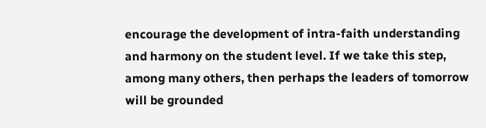encourage the development of intra-faith understanding and harmony on the student level. If we take this step, among many others, then perhaps the leaders of tomorrow will be grounded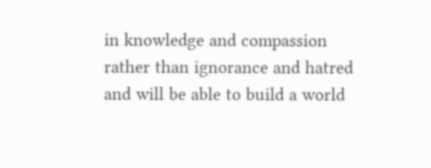in knowledge and compassion rather than ignorance and hatred and will be able to build a world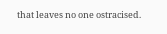that leaves no one ostracised.